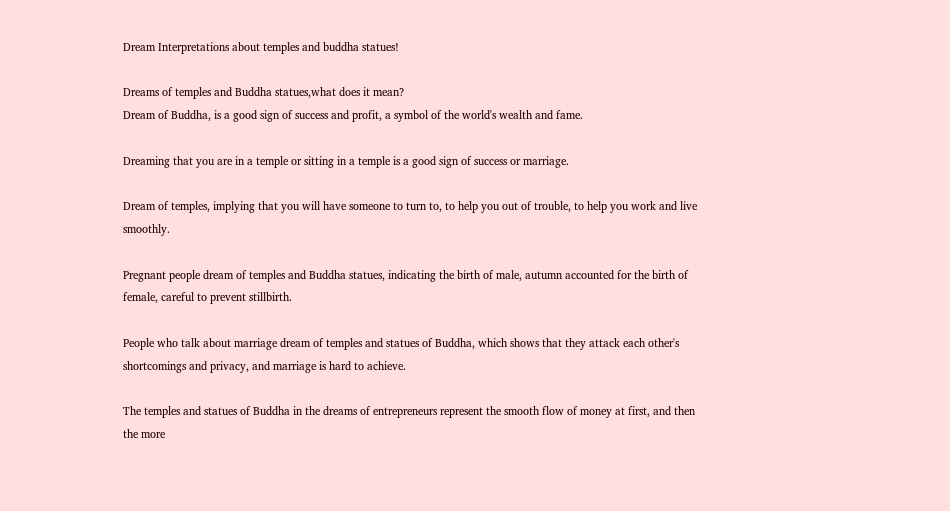Dream Interpretations about temples and buddha statues!

Dreams of temples and Buddha statues,what does it mean?
Dream of Buddha, is a good sign of success and profit, a symbol of the world's wealth and fame.

Dreaming that you are in a temple or sitting in a temple is a good sign of success or marriage.

Dream of temples, implying that you will have someone to turn to, to help you out of trouble, to help you work and live smoothly.

Pregnant people dream of temples and Buddha statues, indicating the birth of male, autumn accounted for the birth of female, careful to prevent stillbirth.

People who talk about marriage dream of temples and statues of Buddha, which shows that they attack each other's shortcomings and privacy, and marriage is hard to achieve.

The temples and statues of Buddha in the dreams of entrepreneurs represent the smooth flow of money at first, and then the more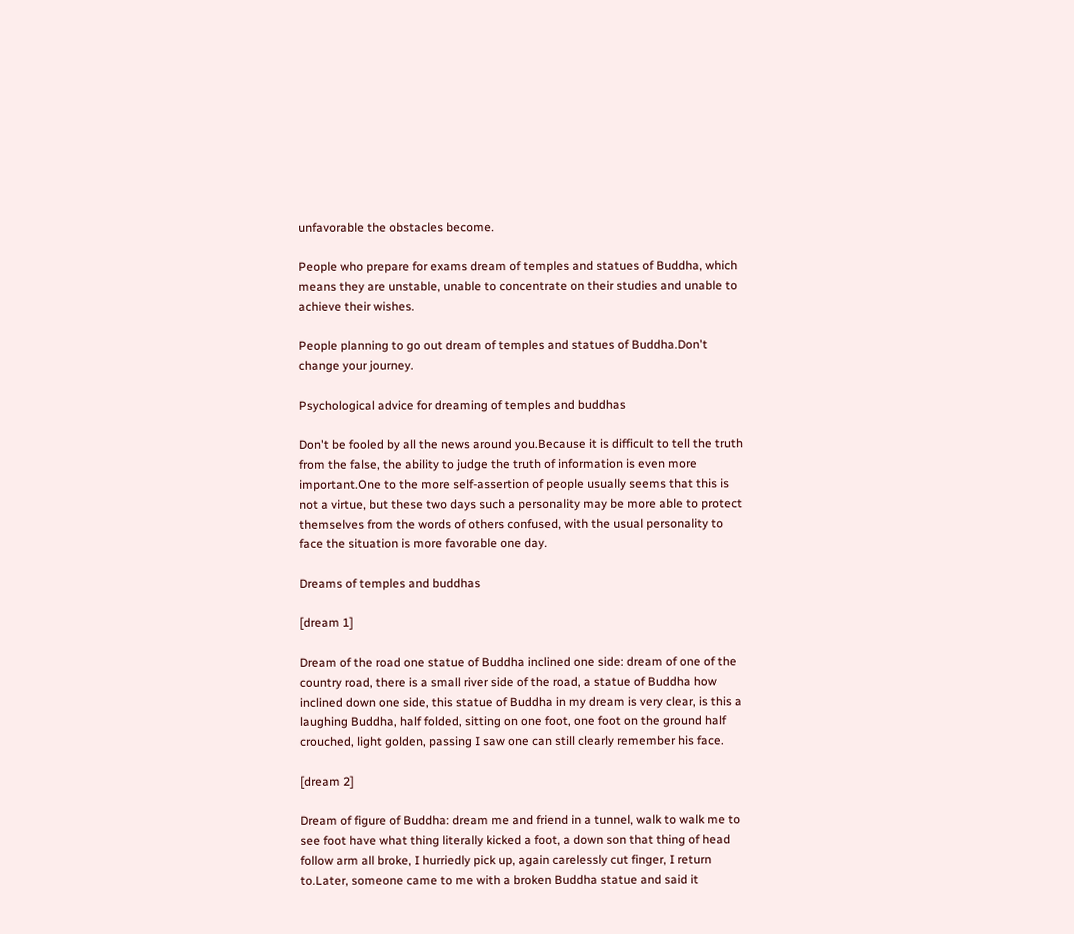unfavorable the obstacles become.

People who prepare for exams dream of temples and statues of Buddha, which means they are unstable, unable to concentrate on their studies and unable to achieve their wishes.

People planning to go out dream of temples and statues of Buddha.Don't change your journey.

Psychological advice for dreaming of temples and buddhas

Don't be fooled by all the news around you.Because it is difficult to tell the truth from the false, the ability to judge the truth of information is even more important.One to the more self-assertion of people usually seems that this is not a virtue, but these two days such a personality may be more able to protect themselves from the words of others confused, with the usual personality to face the situation is more favorable one day.

Dreams of temples and buddhas

[dream 1]

Dream of the road one statue of Buddha inclined one side: dream of one of the country road, there is a small river side of the road, a statue of Buddha how inclined down one side, this statue of Buddha in my dream is very clear, is this a laughing Buddha, half folded, sitting on one foot, one foot on the ground half crouched, light golden, passing I saw one can still clearly remember his face.

[dream 2]

Dream of figure of Buddha: dream me and friend in a tunnel, walk to walk me to see foot have what thing literally kicked a foot, a down son that thing of head follow arm all broke, I hurriedly pick up, again carelessly cut finger, I return to.Later, someone came to me with a broken Buddha statue and said it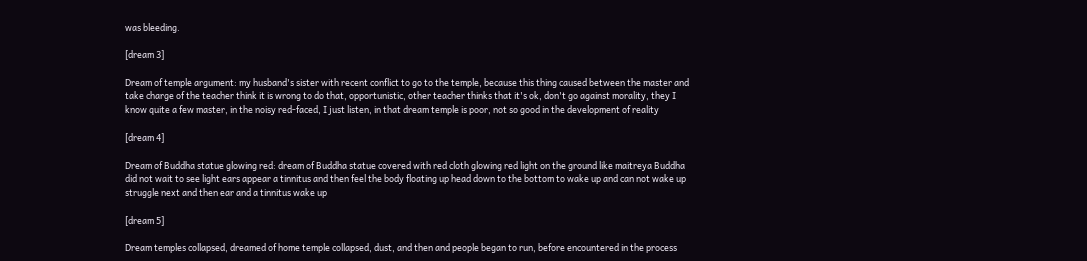was bleeding.

[dream 3]

Dream of temple argument: my husband's sister with recent conflict to go to the temple, because this thing caused between the master and take charge of the teacher think it is wrong to do that, opportunistic, other teacher thinks that it's ok, don't go against morality, they I know quite a few master, in the noisy red-faced, I just listen, in that dream temple is poor, not so good in the development of reality

[dream 4]

Dream of Buddha statue glowing red: dream of Buddha statue covered with red cloth glowing red light on the ground like maitreya Buddha did not wait to see light ears appear a tinnitus and then feel the body floating up head down to the bottom to wake up and can not wake up struggle next and then ear and a tinnitus wake up

[dream 5]

Dream temples collapsed, dreamed of home temple collapsed, dust, and then and people began to run, before encountered in the process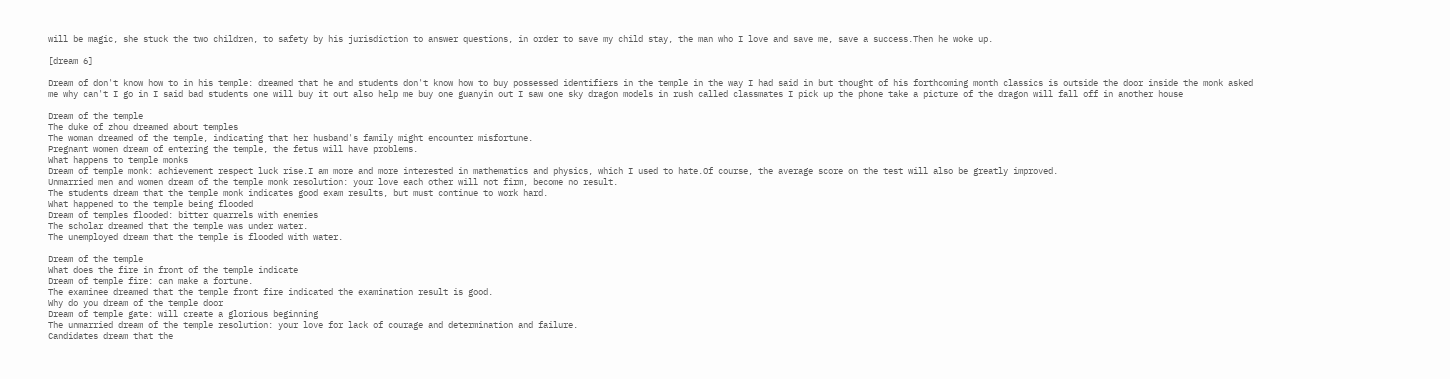will be magic, she stuck the two children, to safety by his jurisdiction to answer questions, in order to save my child stay, the man who I love and save me, save a success.Then he woke up.

[dream 6]

Dream of don't know how to in his temple: dreamed that he and students don't know how to buy possessed identifiers in the temple in the way I had said in but thought of his forthcoming month classics is outside the door inside the monk asked me why can't I go in I said bad students one will buy it out also help me buy one guanyin out I saw one sky dragon models in rush called classmates I pick up the phone take a picture of the dragon will fall off in another house

Dream of the temple
The duke of zhou dreamed about temples
The woman dreamed of the temple, indicating that her husband's family might encounter misfortune.
Pregnant women dream of entering the temple, the fetus will have problems.
What happens to temple monks
Dream of temple monk: achievement respect luck rise.I am more and more interested in mathematics and physics, which I used to hate.Of course, the average score on the test will also be greatly improved.
Unmarried men and women dream of the temple monk resolution: your love each other will not firm, become no result.
The students dream that the temple monk indicates good exam results, but must continue to work hard.
What happened to the temple being flooded
Dream of temples flooded: bitter quarrels with enemies
The scholar dreamed that the temple was under water.
The unemployed dream that the temple is flooded with water.

Dream of the temple
What does the fire in front of the temple indicate
Dream of temple fire: can make a fortune.
The examinee dreamed that the temple front fire indicated the examination result is good.
Why do you dream of the temple door
Dream of temple gate: will create a glorious beginning
The unmarried dream of the temple resolution: your love for lack of courage and determination and failure.
Candidates dream that the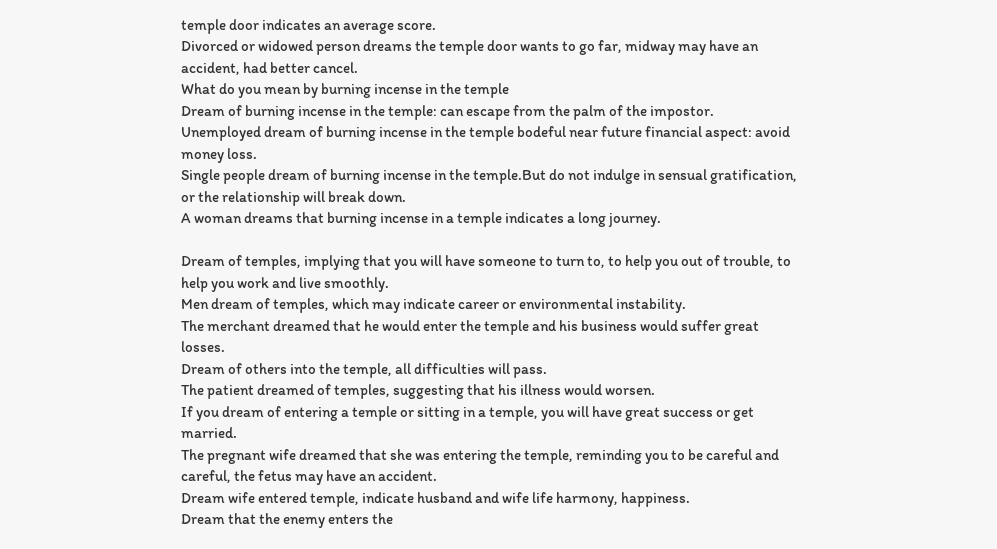temple door indicates an average score.
Divorced or widowed person dreams the temple door wants to go far, midway may have an accident, had better cancel.
What do you mean by burning incense in the temple
Dream of burning incense in the temple: can escape from the palm of the impostor.
Unemployed dream of burning incense in the temple bodeful near future financial aspect: avoid money loss.
Single people dream of burning incense in the temple.But do not indulge in sensual gratification, or the relationship will break down.
A woman dreams that burning incense in a temple indicates a long journey.

Dream of temples, implying that you will have someone to turn to, to help you out of trouble, to help you work and live smoothly.
Men dream of temples, which may indicate career or environmental instability.
The merchant dreamed that he would enter the temple and his business would suffer great losses.
Dream of others into the temple, all difficulties will pass.
The patient dreamed of temples, suggesting that his illness would worsen.
If you dream of entering a temple or sitting in a temple, you will have great success or get married.
The pregnant wife dreamed that she was entering the temple, reminding you to be careful and careful, the fetus may have an accident.
Dream wife entered temple, indicate husband and wife life harmony, happiness.
Dream that the enemy enters the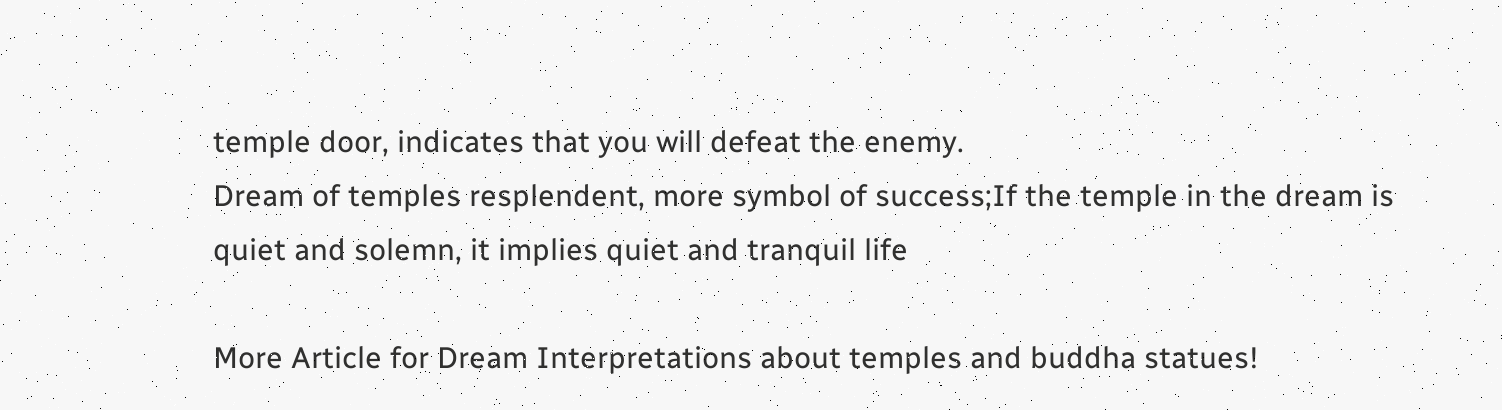temple door, indicates that you will defeat the enemy.
Dream of temples resplendent, more symbol of success;If the temple in the dream is quiet and solemn, it implies quiet and tranquil life

More Article for Dream Interpretations about temples and buddha statues!